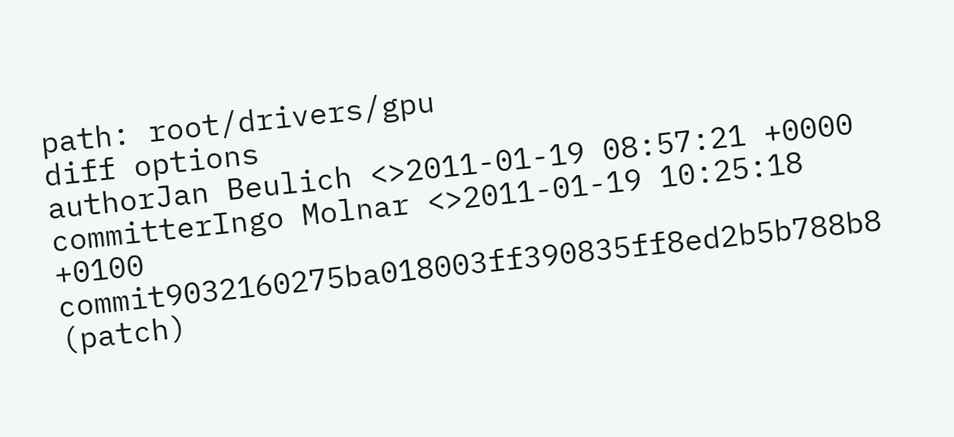path: root/drivers/gpu
diff options
authorJan Beulich <>2011-01-19 08:57:21 +0000
committerIngo Molnar <>2011-01-19 10:25:18 +0100
commit9032160275ba018003ff390835ff8ed2b5b788b8 (patch)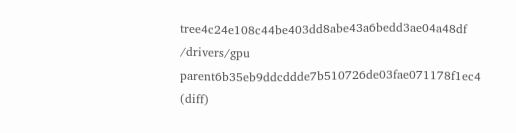tree4c24e108c44be403dd8abe43a6bedd3ae04a48df /drivers/gpu
parent6b35eb9ddcddde7b510726de03fae071178f1ec4 (diff)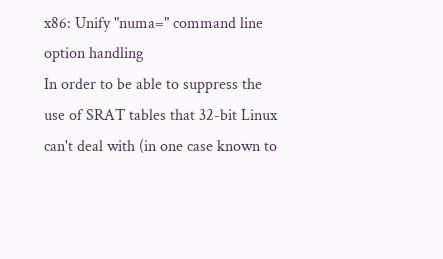x86: Unify "numa=" command line option handling
In order to be able to suppress the use of SRAT tables that 32-bit Linux can't deal with (in one case known to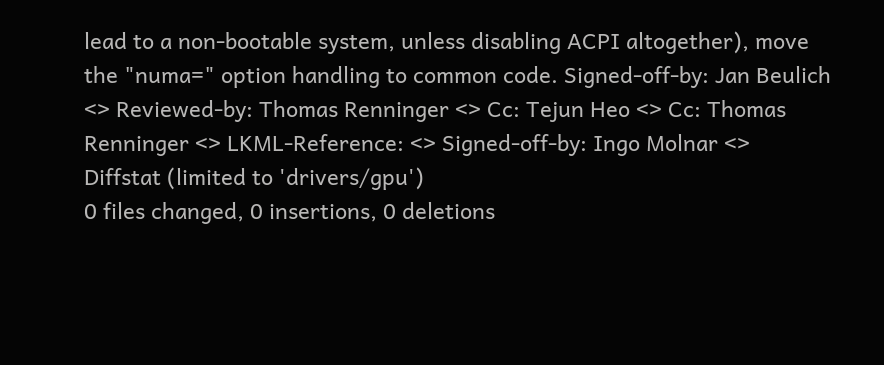lead to a non-bootable system, unless disabling ACPI altogether), move the "numa=" option handling to common code. Signed-off-by: Jan Beulich <> Reviewed-by: Thomas Renninger <> Cc: Tejun Heo <> Cc: Thomas Renninger <> LKML-Reference: <> Signed-off-by: Ingo Molnar <>
Diffstat (limited to 'drivers/gpu')
0 files changed, 0 insertions, 0 deletions